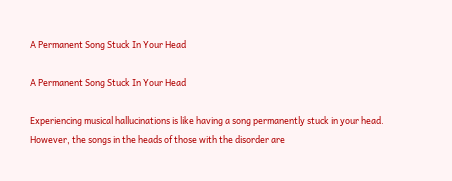A Permanent Song Stuck In Your Head

A Permanent Song Stuck In Your Head

Experiencing musical hallucinations is like having a song permanently stuck in your head. However, the songs in the heads of those with the disorder are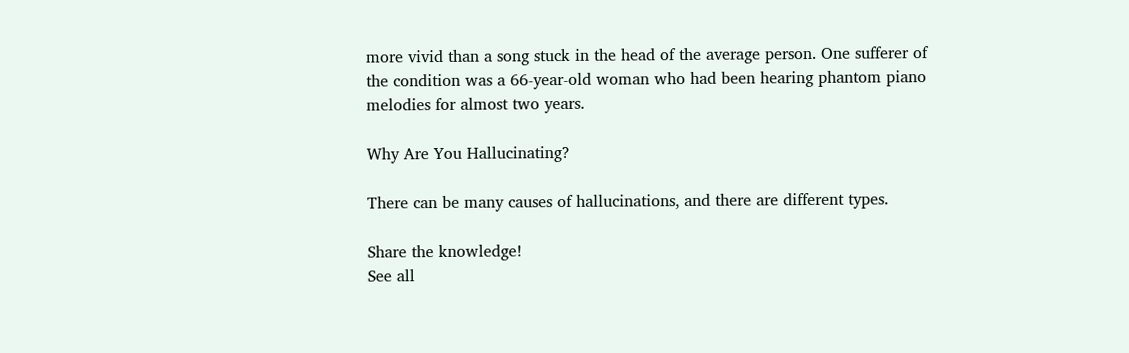more vivid than a song stuck in the head of the average person. One sufferer of the condition was a 66-year-old woman who had been hearing phantom piano melodies for almost two years.

Why Are You Hallucinating?

There can be many causes of hallucinations, and there are different types.

Share the knowledge!
See all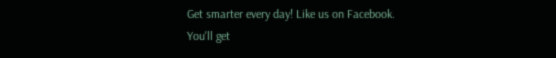Get smarter every day! Like us on Facebook.
You'll get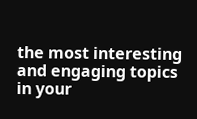the most interesting and engaging topics in your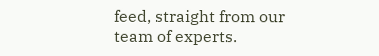feed, straight from our team of experts.